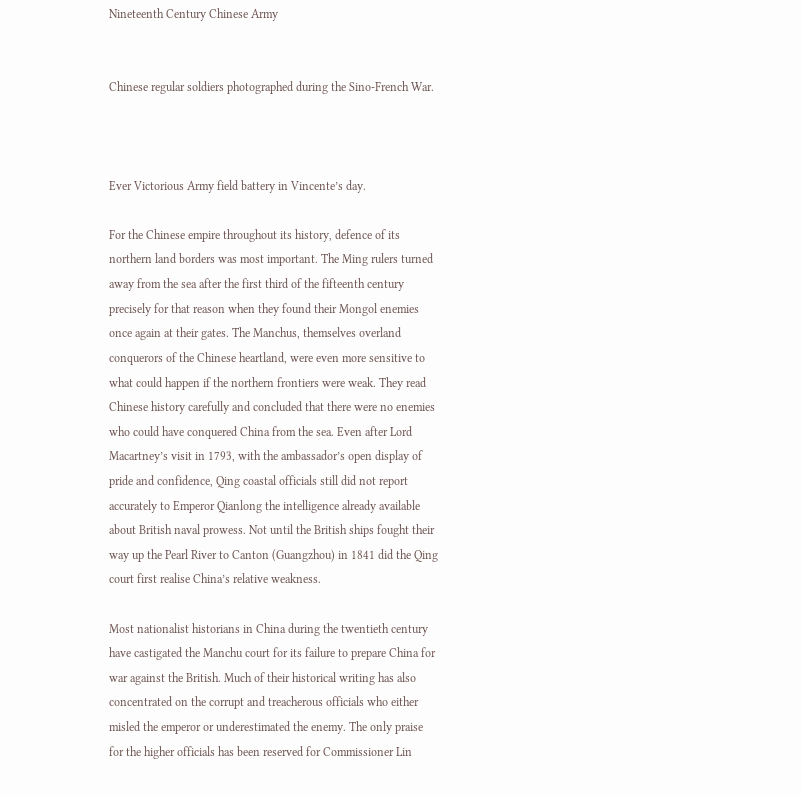Nineteenth Century Chinese Army


Chinese regular soldiers photographed during the Sino-French War.



Ever Victorious Army field battery in Vincente’s day.

For the Chinese empire throughout its history, defence of its northern land borders was most important. The Ming rulers turned away from the sea after the first third of the fifteenth century precisely for that reason when they found their Mongol enemies once again at their gates. The Manchus, themselves overland conquerors of the Chinese heartland, were even more sensitive to what could happen if the northern frontiers were weak. They read Chinese history carefully and concluded that there were no enemies who could have conquered China from the sea. Even after Lord Macartney’s visit in 1793, with the ambassador’s open display of pride and confidence, Qing coastal officials still did not report accurately to Emperor Qianlong the intelligence already available about British naval prowess. Not until the British ships fought their way up the Pearl River to Canton (Guangzhou) in 1841 did the Qing court first realise China’s relative weakness.

Most nationalist historians in China during the twentieth century have castigated the Manchu court for its failure to prepare China for war against the British. Much of their historical writing has also concentrated on the corrupt and treacherous officials who either misled the emperor or underestimated the enemy. The only praise for the higher officials has been reserved for Commissioner Lin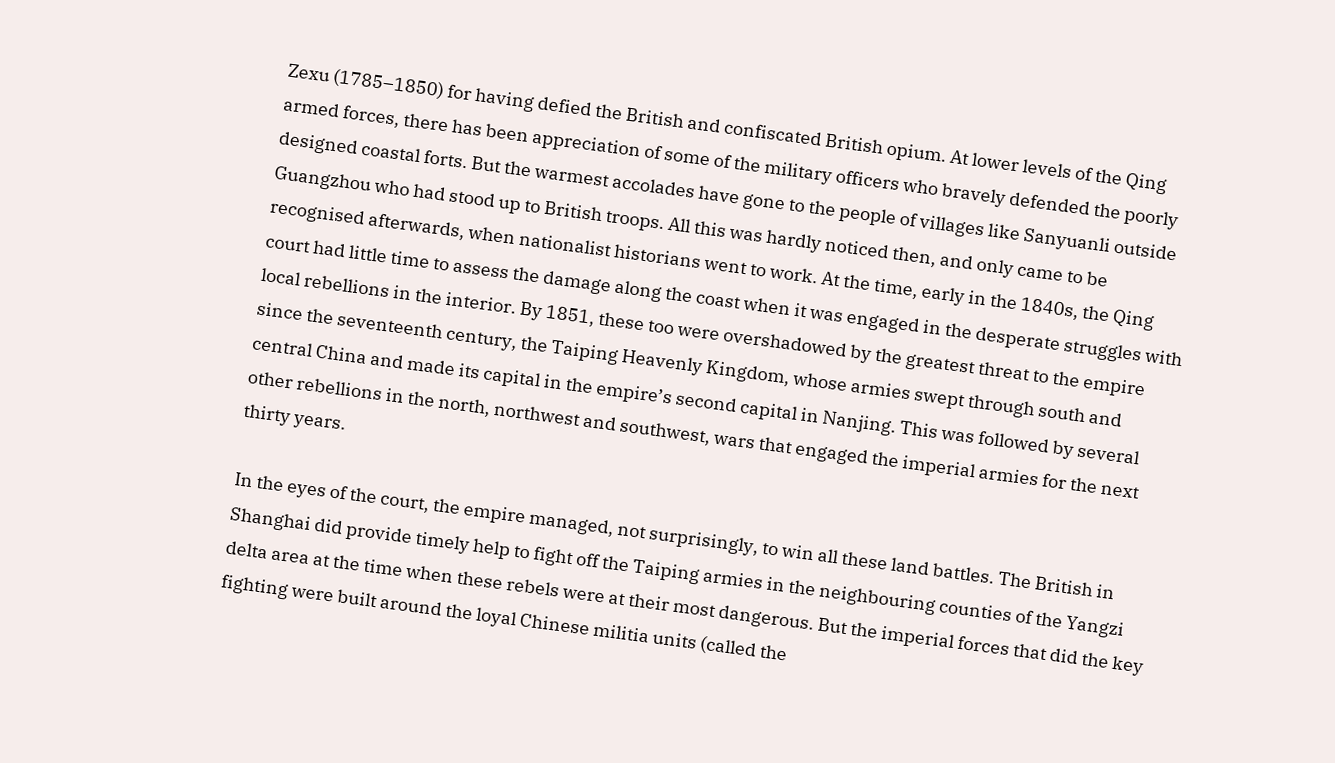Zexu (1785–1850) for having defied the British and confiscated British opium. At lower levels of the Qing armed forces, there has been appreciation of some of the military officers who bravely defended the poorly designed coastal forts. But the warmest accolades have gone to the people of villages like Sanyuanli outside Guangzhou who had stood up to British troops. All this was hardly noticed then, and only came to be recognised afterwards, when nationalist historians went to work. At the time, early in the 1840s, the Qing court had little time to assess the damage along the coast when it was engaged in the desperate struggles with local rebellions in the interior. By 1851, these too were overshadowed by the greatest threat to the empire since the seventeenth century, the Taiping Heavenly Kingdom, whose armies swept through south and central China and made its capital in the empire’s second capital in Nanjing. This was followed by several other rebellions in the north, northwest and southwest, wars that engaged the imperial armies for the next thirty years.

In the eyes of the court, the empire managed, not surprisingly, to win all these land battles. The British in Shanghai did provide timely help to fight off the Taiping armies in the neighbouring counties of the Yangzi delta area at the time when these rebels were at their most dangerous. But the imperial forces that did the key fighting were built around the loyal Chinese militia units (called the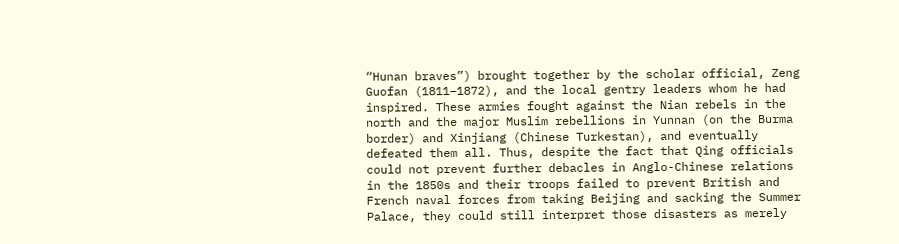“Hunan braves”) brought together by the scholar official, Zeng Guofan (1811–1872), and the local gentry leaders whom he had inspired. These armies fought against the Nian rebels in the north and the major Muslim rebellions in Yunnan (on the Burma border) and Xinjiang (Chinese Turkestan), and eventually defeated them all. Thus, despite the fact that Qing officials could not prevent further debacles in Anglo-Chinese relations in the 1850s and their troops failed to prevent British and French naval forces from taking Beijing and sacking the Summer Palace, they could still interpret those disasters as merely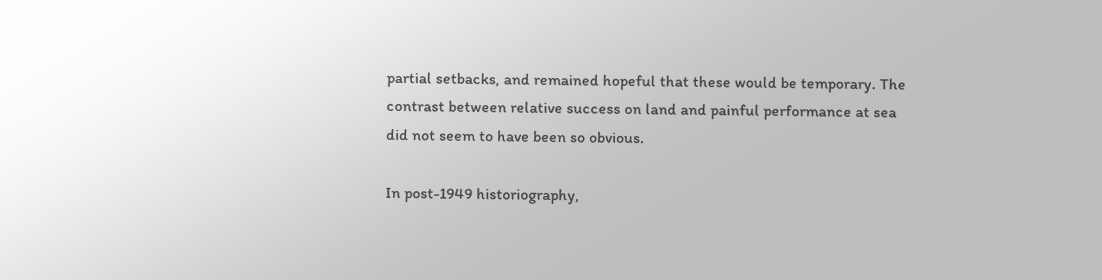partial setbacks, and remained hopeful that these would be temporary. The contrast between relative success on land and painful performance at sea did not seem to have been so obvious.

In post-1949 historiography,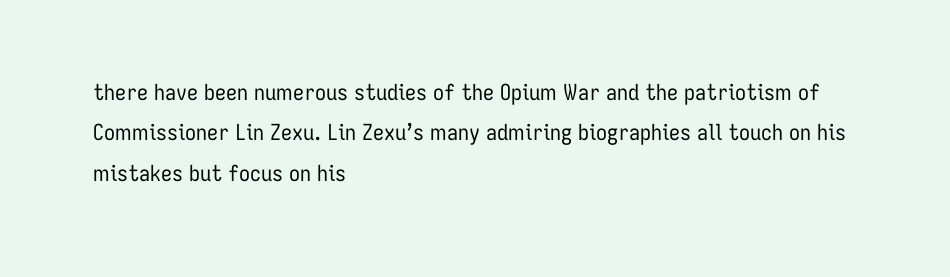there have been numerous studies of the Opium War and the patriotism of Commissioner Lin Zexu. Lin Zexu’s many admiring biographies all touch on his mistakes but focus on his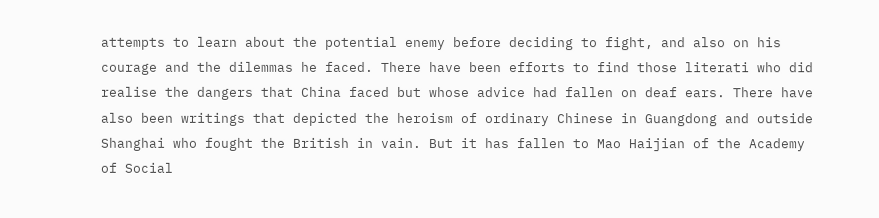attempts to learn about the potential enemy before deciding to fight, and also on his courage and the dilemmas he faced. There have been efforts to find those literati who did realise the dangers that China faced but whose advice had fallen on deaf ears. There have also been writings that depicted the heroism of ordinary Chinese in Guangdong and outside Shanghai who fought the British in vain. But it has fallen to Mao Haijian of the Academy of Social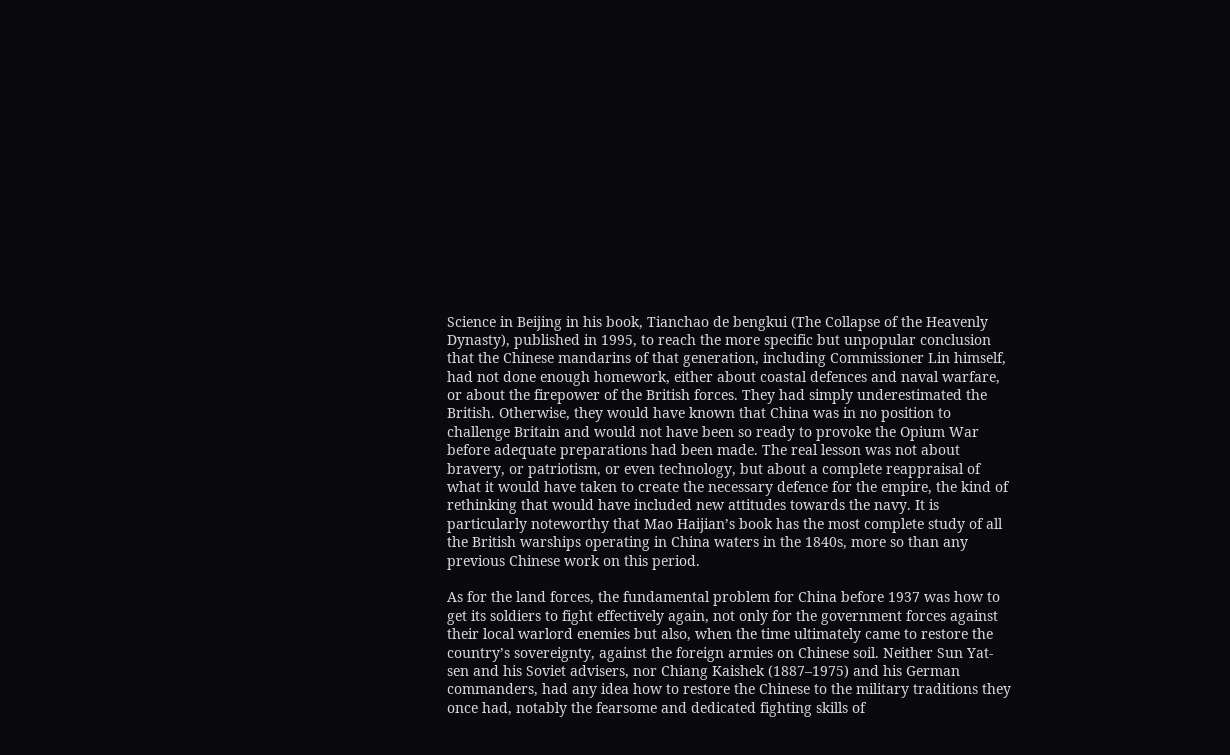Science in Beijing in his book, Tianchao de bengkui (The Collapse of the Heavenly Dynasty), published in 1995, to reach the more specific but unpopular conclusion that the Chinese mandarins of that generation, including Commissioner Lin himself, had not done enough homework, either about coastal defences and naval warfare, or about the firepower of the British forces. They had simply underestimated the British. Otherwise, they would have known that China was in no position to challenge Britain and would not have been so ready to provoke the Opium War before adequate preparations had been made. The real lesson was not about bravery, or patriotism, or even technology, but about a complete reappraisal of what it would have taken to create the necessary defence for the empire, the kind of rethinking that would have included new attitudes towards the navy. It is particularly noteworthy that Mao Haijian’s book has the most complete study of all the British warships operating in China waters in the 1840s, more so than any previous Chinese work on this period.

As for the land forces, the fundamental problem for China before 1937 was how to get its soldiers to fight effectively again, not only for the government forces against their local warlord enemies but also, when the time ultimately came to restore the country’s sovereignty, against the foreign armies on Chinese soil. Neither Sun Yat-sen and his Soviet advisers, nor Chiang Kaishek (1887–1975) and his German commanders, had any idea how to restore the Chinese to the military traditions they once had, notably the fearsome and dedicated fighting skills of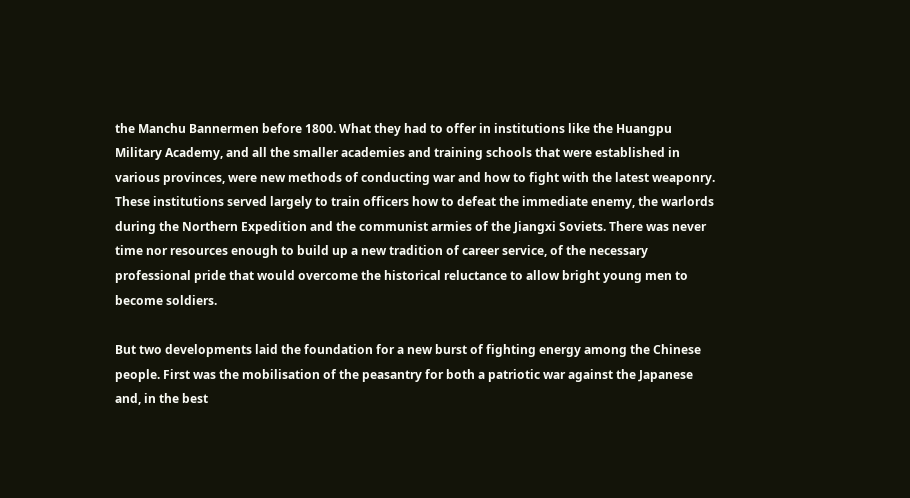the Manchu Bannermen before 1800. What they had to offer in institutions like the Huangpu Military Academy, and all the smaller academies and training schools that were established in various provinces, were new methods of conducting war and how to fight with the latest weaponry. These institutions served largely to train officers how to defeat the immediate enemy, the warlords during the Northern Expedition and the communist armies of the Jiangxi Soviets. There was never time nor resources enough to build up a new tradition of career service, of the necessary professional pride that would overcome the historical reluctance to allow bright young men to become soldiers.

But two developments laid the foundation for a new burst of fighting energy among the Chinese people. First was the mobilisation of the peasantry for both a patriotic war against the Japanese and, in the best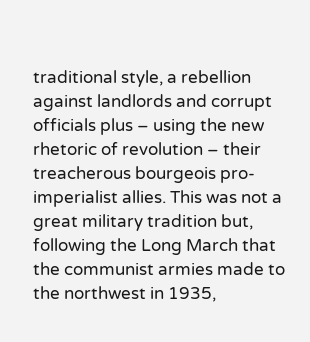traditional style, a rebellion against landlords and corrupt officials plus – using the new rhetoric of revolution – their treacherous bourgeois pro-imperialist allies. This was not a great military tradition but, following the Long March that the communist armies made to the northwest in 1935,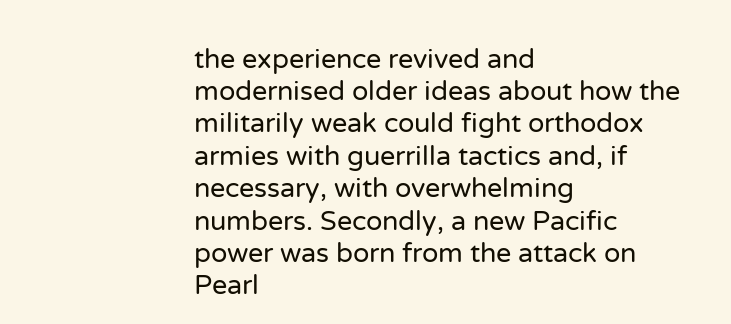the experience revived and modernised older ideas about how the militarily weak could fight orthodox armies with guerrilla tactics and, if necessary, with overwhelming numbers. Secondly, a new Pacific power was born from the attack on Pearl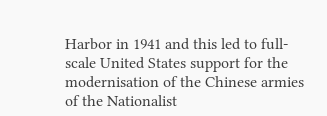Harbor in 1941 and this led to full-scale United States support for the modernisation of the Chinese armies of the Nationalist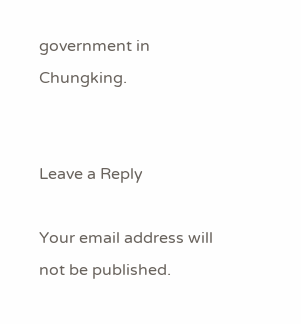government in Chungking.


Leave a Reply

Your email address will not be published.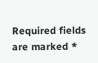Required fields are marked *